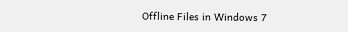Offline Files in Windows 7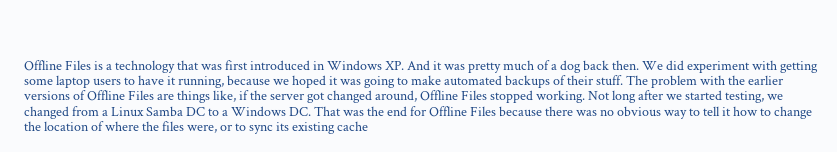Offline Files is a technology that was first introduced in Windows XP. And it was pretty much of a dog back then. We did experiment with getting some laptop users to have it running, because we hoped it was going to make automated backups of their stuff. The problem with the earlier versions of Offline Files are things like, if the server got changed around, Offline Files stopped working. Not long after we started testing, we changed from a Linux Samba DC to a Windows DC. That was the end for Offline Files because there was no obvious way to tell it how to change the location of where the files were, or to sync its existing cache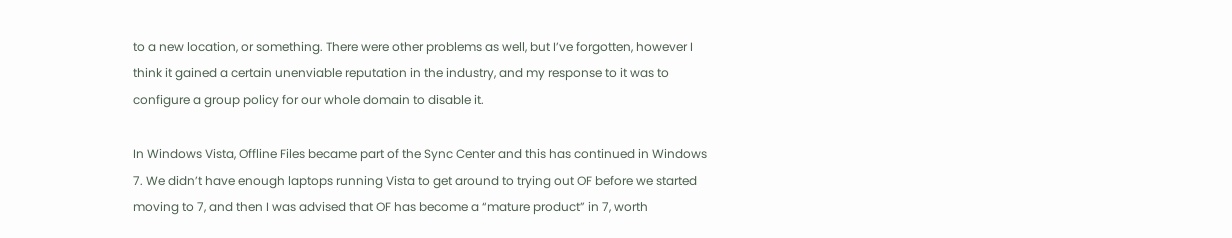to a new location, or something. There were other problems as well, but I’ve forgotten, however I think it gained a certain unenviable reputation in the industry, and my response to it was to configure a group policy for our whole domain to disable it.

In Windows Vista, Offline Files became part of the Sync Center and this has continued in Windows 7. We didn’t have enough laptops running Vista to get around to trying out OF before we started moving to 7, and then I was advised that OF has become a “mature product” in 7, worth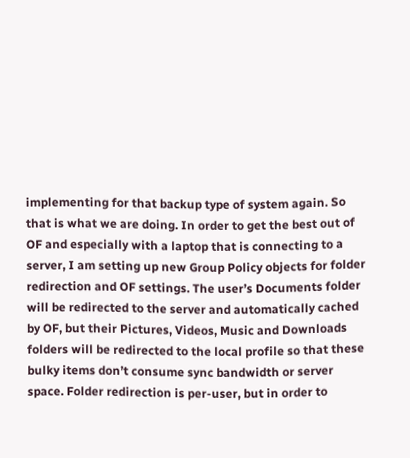implementing for that backup type of system again. So that is what we are doing. In order to get the best out of OF and especially with a laptop that is connecting to a server, I am setting up new Group Policy objects for folder redirection and OF settings. The user’s Documents folder will be redirected to the server and automatically cached by OF, but their Pictures, Videos, Music and Downloads folders will be redirected to the local profile so that these bulky items don’t consume sync bandwidth or server space. Folder redirection is per-user, but in order to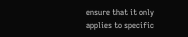ensure that it only applies to specific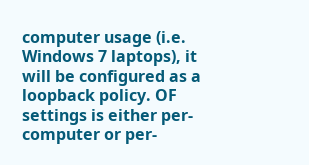computer usage (i.e. Windows 7 laptops), it will be configured as a loopback policy. OF settings is either per-computer or per-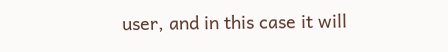user, and in this case it will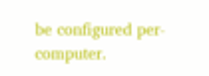be configured per-computer.